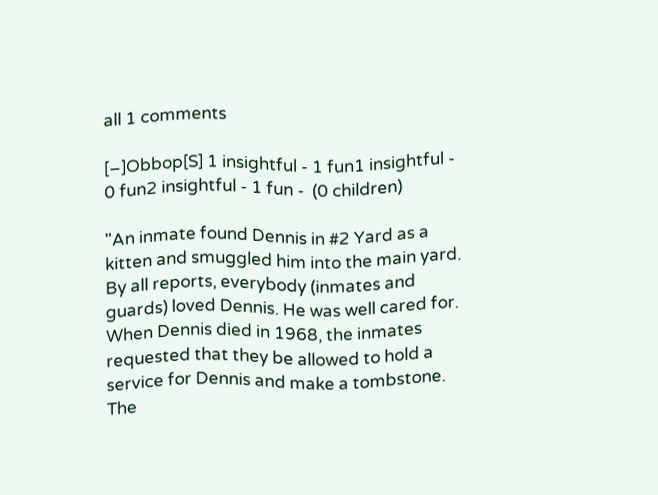all 1 comments

[–]Obbop[S] 1 insightful - 1 fun1 insightful - 0 fun2 insightful - 1 fun -  (0 children)

"An inmate found Dennis in #2 Yard as a kitten and smuggled him into the main yard. By all reports, everybody (inmates and guards) loved Dennis. He was well cared for. When Dennis died in 1968, the inmates requested that they be allowed to hold a service for Dennis and make a tombstone. The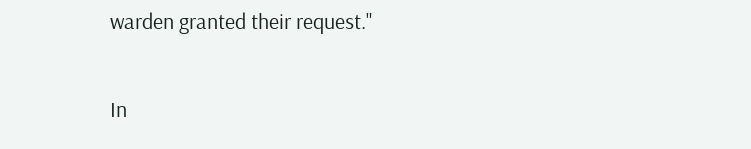warden granted their request."

In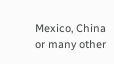Mexico, China or many other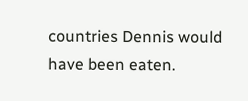countries Dennis would have been eaten.